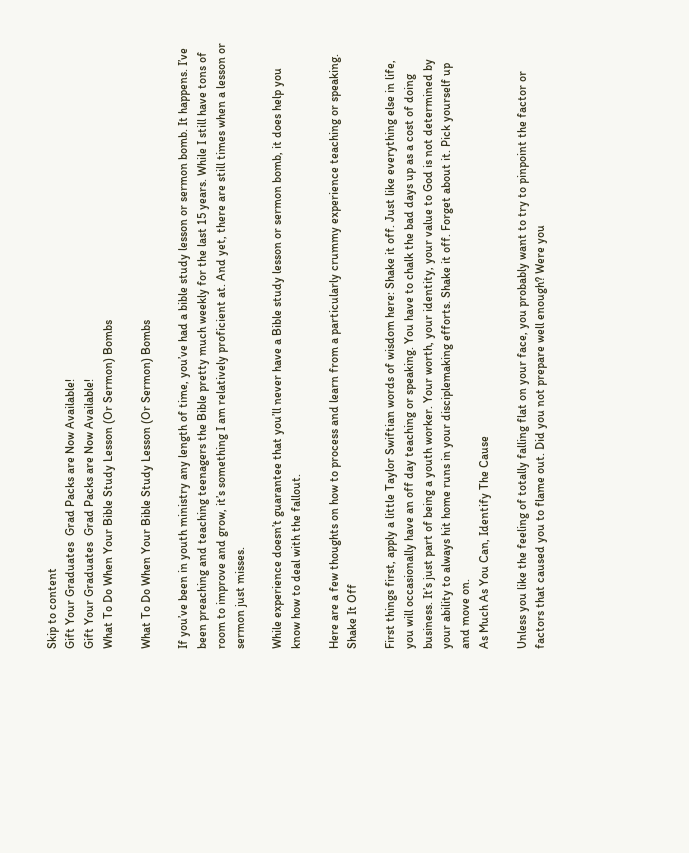Skip to content
Gift Your Graduates  Grad Packs are Now Available!
Gift Your Graduates  Grad Packs are Now Available!
What To Do When Your Bible Study Lesson (Or Sermon) Bombs

What To Do When Your Bible Study Lesson (Or Sermon) Bombs

If you’ve been in youth ministry any length of time, you’ve had a bible study lesson or sermon bomb. It happens. I’ve been preaching and teaching teenagers the Bible pretty much weekly for the last 15 years. While I still have tons of room to improve and grow, it’s something I am relatively proficient at. And yet, there are still times when a lesson or sermon just misses.

While experience doesn’t guarantee that you’ll never have a Bible study lesson or sermon bomb, it does help you know how to deal with the fallout.

Here are a few thoughts on how to process and learn from a particularly crummy experience teaching or speaking.
Shake It Off

First things first, apply a little Taylor Swiftian words of wisdom here: Shake it off. Just like everything else in life, you will occasionally have an off day teaching or speaking. You have to chalk the bad days up as a cost of doing business. It’s just part of being a youth worker. Your worth, your identity, your value to God is not determined by your ability to always hit home runs in your disciplemaking efforts. Shake it off. Forget about it. Pick yourself up and move on.
As Much As You Can, Identify The Cause

Unless you like the feeling of totally falling flat on your face, you probably want to try to pinpoint the factor or factors that caused you to flame out. Did you not prepare well enough? Were you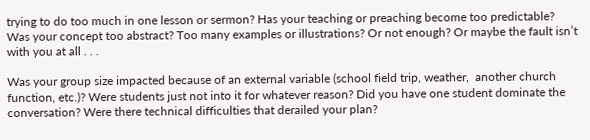trying to do too much in one lesson or sermon? Has your teaching or preaching become too predictable? Was your concept too abstract? Too many examples or illustrations? Or not enough? Or maybe the fault isn’t with you at all . . .

Was your group size impacted because of an external variable (school field trip, weather,  another church function, etc.)? Were students just not into it for whatever reason? Did you have one student dominate the conversation? Were there technical difficulties that derailed your plan?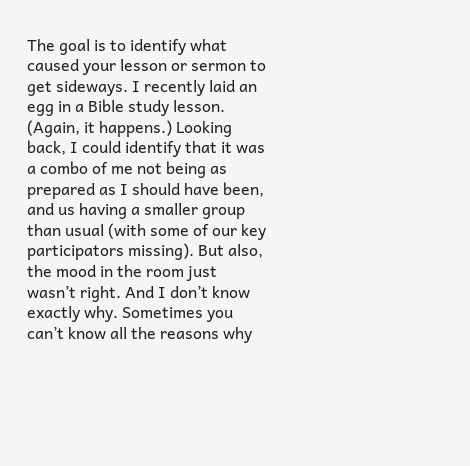The goal is to identify what caused your lesson or sermon to get sideways. I recently laid an egg in a Bible study lesson. (Again, it happens.) Looking back, I could identify that it was a combo of me not being as prepared as I should have been, and us having a smaller group than usual (with some of our key participators missing). But also, the mood in the room just wasn’t right. And I don’t know exactly why. Sometimes you can’t know all the reasons why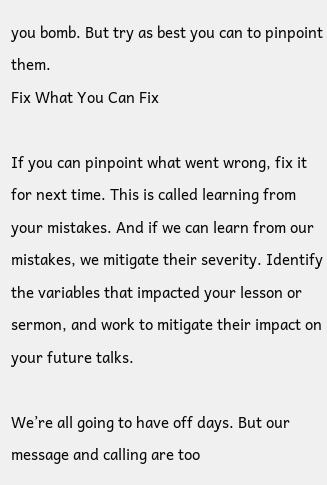you bomb. But try as best you can to pinpoint them.
Fix What You Can Fix

If you can pinpoint what went wrong, fix it for next time. This is called learning from your mistakes. And if we can learn from our mistakes, we mitigate their severity. Identify the variables that impacted your lesson or sermon, and work to mitigate their impact on your future talks.

We’re all going to have off days. But our message and calling are too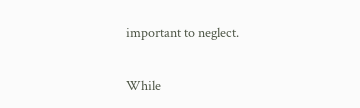important to neglect.

While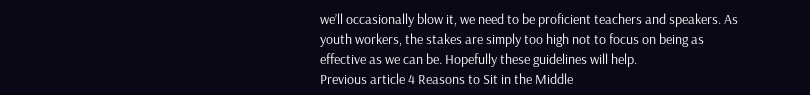we’ll occasionally blow it, we need to be proficient teachers and speakers. As youth workers, the stakes are simply too high not to focus on being as effective as we can be. Hopefully these guidelines will help.
Previous article 4 Reasons to Sit in the Middle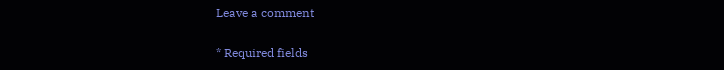Leave a comment

* Required fields